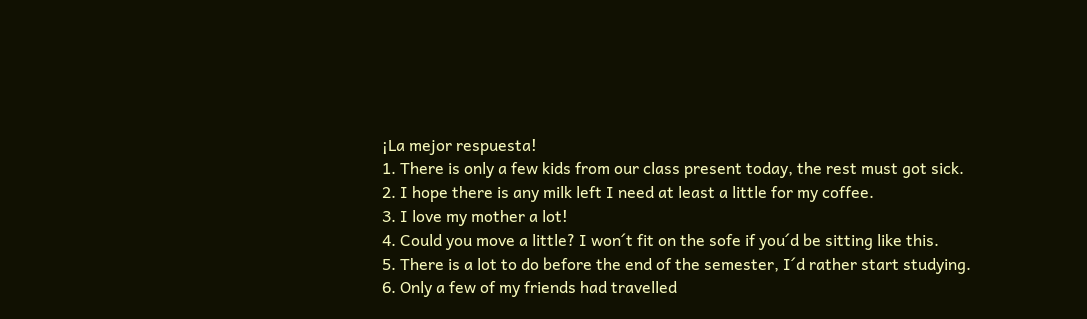¡La mejor respuesta!
1. There is only a few kids from our class present today, the rest must got sick.
2. I hope there is any milk left I need at least a little for my coffee.
3. I love my mother a lot!
4. Could you move a little? I won´t fit on the sofe if you´d be sitting like this.
5. There is a lot to do before the end of the semester, I´d rather start studying.
6. Only a few of my friends had travelled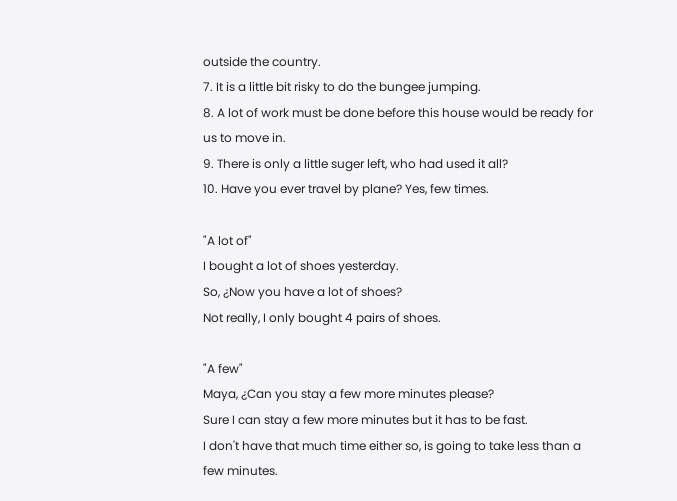outside the country.
7. It is a little bit risky to do the bungee jumping.
8. A lot of work must be done before this house would be ready for us to move in.
9. There is only a little suger left, who had used it all?
10. Have you ever travel by plane? Yes, few times.

"A lot of"
I bought a lot of shoes yesterday.
So, ¿Now you have a lot of shoes?
Not really, I only bought 4 pairs of shoes.

"A few"
Maya, ¿Can you stay a few more minutes please?
Sure I can stay a few more minutes but it has to be fast.
I don't have that much time either so, is going to take less than a few minutes.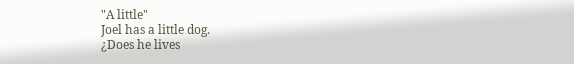"A little"
Joel has a little dog.
¿Does he lives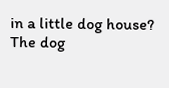in a little dog house?
The dog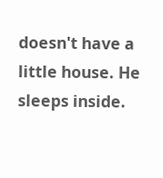doesn't have a little house. He sleeps inside.